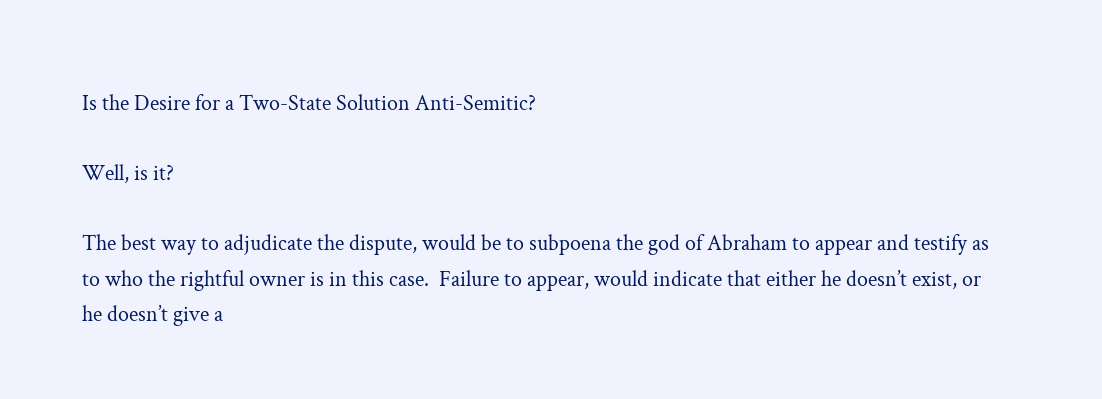Is the Desire for a Two-State Solution Anti-Semitic?

Well, is it?

The best way to adjudicate the dispute, would be to subpoena the god of Abraham to appear and testify as to who the rightful owner is in this case.  Failure to appear, would indicate that either he doesn’t exist, or he doesn’t give a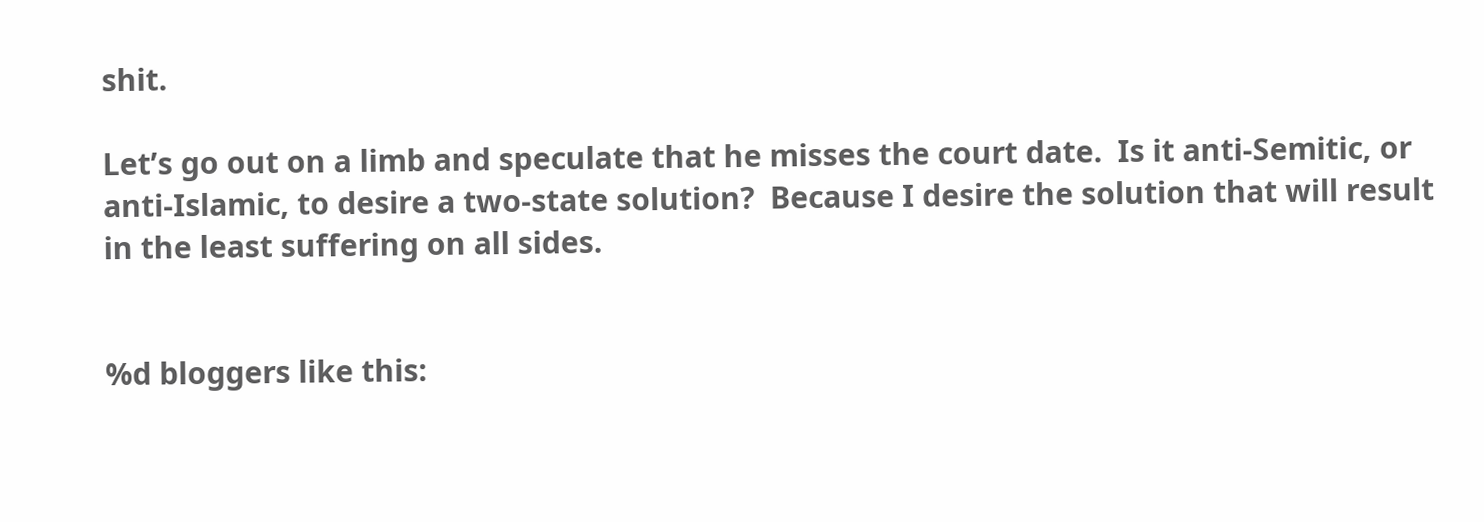shit.

Let’s go out on a limb and speculate that he misses the court date.  Is it anti-Semitic, or anti-Islamic, to desire a two-state solution?  Because I desire the solution that will result in the least suffering on all sides.


%d bloggers like this: